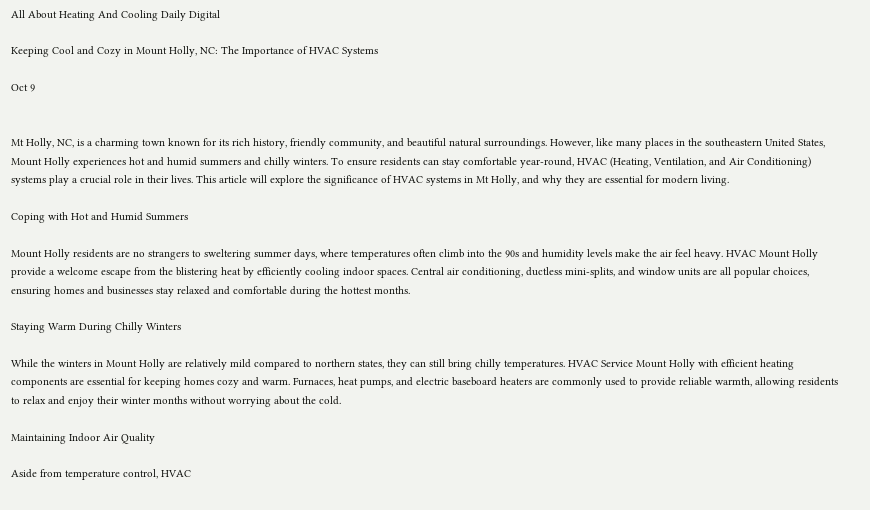All About Heating And Cooling Daily Digital

Keeping Cool and Cozy in Mount Holly, NC: The Importance of HVAC Systems

Oct 9


Mt Holly, NC, is a charming town known for its rich history, friendly community, and beautiful natural surroundings. However, like many places in the southeastern United States, Mount Holly experiences hot and humid summers and chilly winters. To ensure residents can stay comfortable year-round, HVAC (Heating, Ventilation, and Air Conditioning) systems play a crucial role in their lives. This article will explore the significance of HVAC systems in Mt Holly, and why they are essential for modern living.

Coping with Hot and Humid Summers

Mount Holly residents are no strangers to sweltering summer days, where temperatures often climb into the 90s and humidity levels make the air feel heavy. HVAC Mount Holly provide a welcome escape from the blistering heat by efficiently cooling indoor spaces. Central air conditioning, ductless mini-splits, and window units are all popular choices, ensuring homes and businesses stay relaxed and comfortable during the hottest months.

Staying Warm During Chilly Winters

While the winters in Mount Holly are relatively mild compared to northern states, they can still bring chilly temperatures. HVAC Service Mount Holly with efficient heating components are essential for keeping homes cozy and warm. Furnaces, heat pumps, and electric baseboard heaters are commonly used to provide reliable warmth, allowing residents to relax and enjoy their winter months without worrying about the cold.

Maintaining Indoor Air Quality

Aside from temperature control, HVAC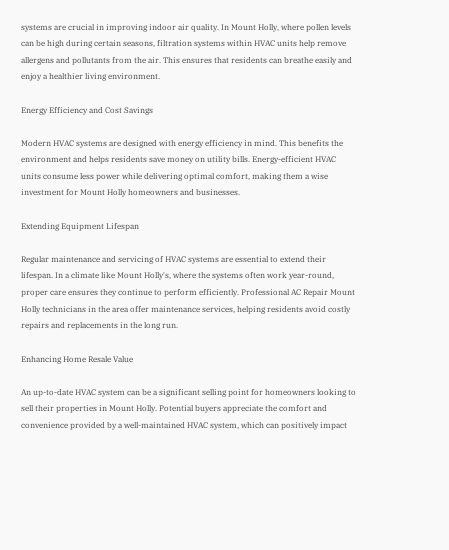systems are crucial in improving indoor air quality. In Mount Holly, where pollen levels can be high during certain seasons, filtration systems within HVAC units help remove allergens and pollutants from the air. This ensures that residents can breathe easily and enjoy a healthier living environment.

Energy Efficiency and Cost Savings

Modern HVAC systems are designed with energy efficiency in mind. This benefits the environment and helps residents save money on utility bills. Energy-efficient HVAC units consume less power while delivering optimal comfort, making them a wise investment for Mount Holly homeowners and businesses.

Extending Equipment Lifespan

Regular maintenance and servicing of HVAC systems are essential to extend their lifespan. In a climate like Mount Holly's, where the systems often work year-round, proper care ensures they continue to perform efficiently. Professional AC Repair Mount Holly technicians in the area offer maintenance services, helping residents avoid costly repairs and replacements in the long run.

Enhancing Home Resale Value

An up-to-date HVAC system can be a significant selling point for homeowners looking to sell their properties in Mount Holly. Potential buyers appreciate the comfort and convenience provided by a well-maintained HVAC system, which can positively impact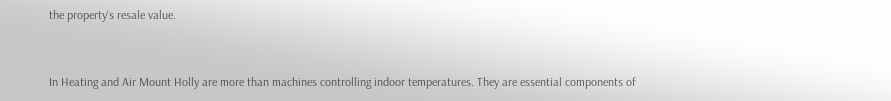the property's resale value.


In Heating and Air Mount Holly are more than machines controlling indoor temperatures. They are essential components of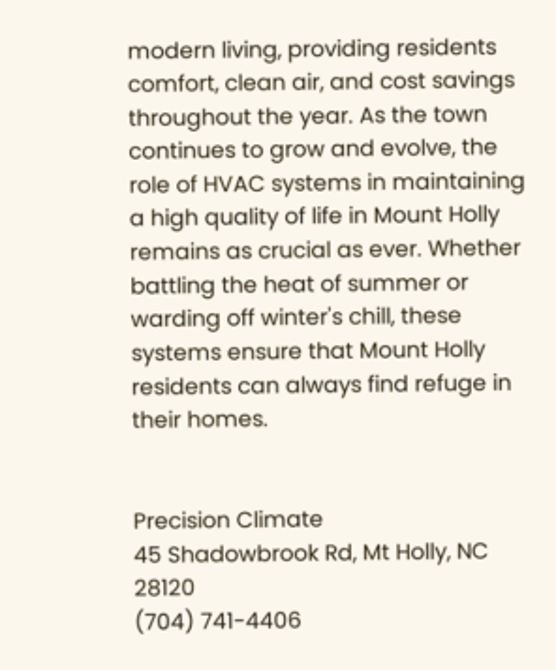modern living, providing residents comfort, clean air, and cost savings throughout the year. As the town continues to grow and evolve, the role of HVAC systems in maintaining a high quality of life in Mount Holly remains as crucial as ever. Whether battling the heat of summer or warding off winter's chill, these systems ensure that Mount Holly residents can always find refuge in their homes.


Precision Climate
45 Shadowbrook Rd, Mt Holly, NC 28120
(704) 741-4406